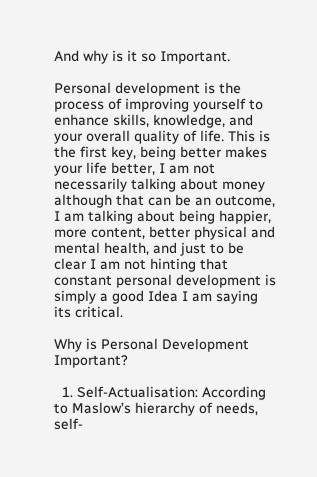And why is it so Important.

Personal development is the process of improving yourself to enhance skills, knowledge, and your overall quality of life. This is the first key, being better makes your life better, I am not necessarily talking about money although that can be an outcome, I am talking about being happier, more content, better physical and mental health, and just to be clear I am not hinting that constant personal development is simply a good Idea I am saying its critical.

Why is Personal Development Important?

  1. Self-Actualisation: According to Maslow’s hierarchy of needs, self-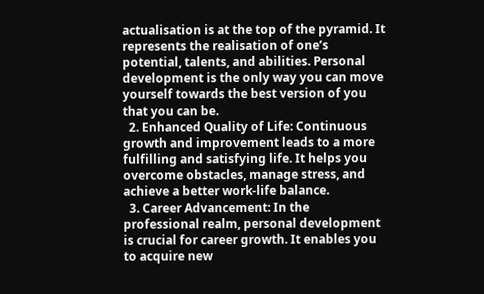actualisation is at the top of the pyramid. It represents the realisation of one’s potential, talents, and abilities. Personal development is the only way you can move yourself towards the best version of you that you can be.
  2. Enhanced Quality of Life: Continuous growth and improvement leads to a more fulfilling and satisfying life. It helps you overcome obstacles, manage stress, and achieve a better work-life balance.
  3. Career Advancement: In the professional realm, personal development is crucial for career growth. It enables you to acquire new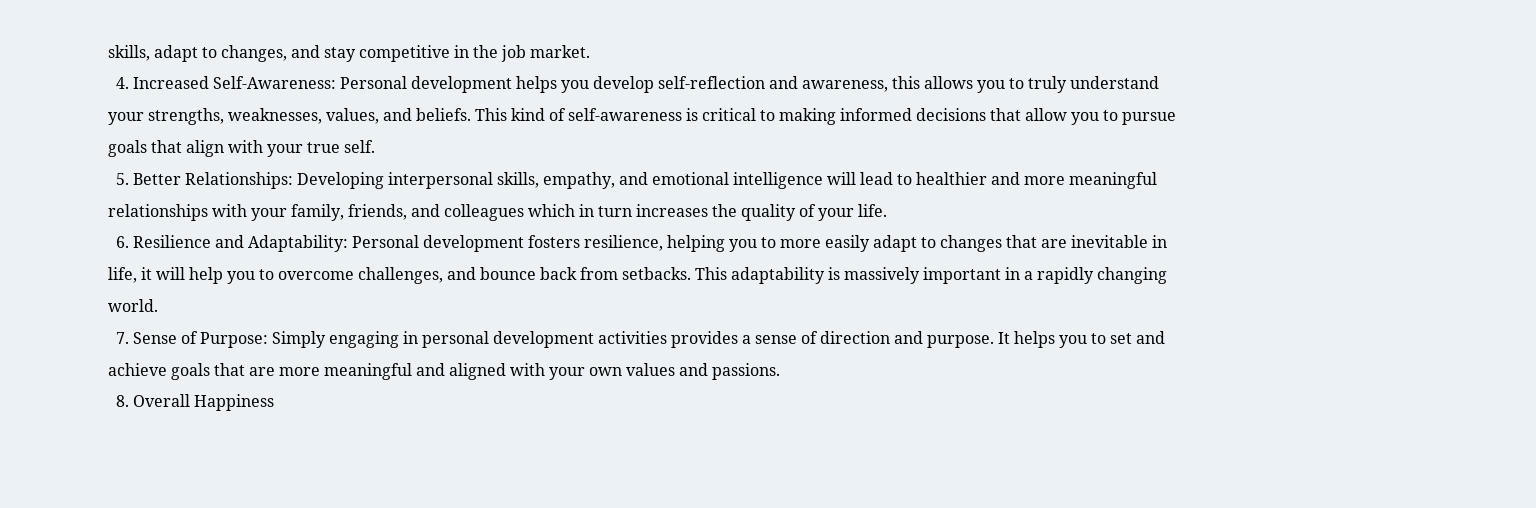skills, adapt to changes, and stay competitive in the job market.
  4. Increased Self-Awareness: Personal development helps you develop self-reflection and awareness, this allows you to truly understand your strengths, weaknesses, values, and beliefs. This kind of self-awareness is critical to making informed decisions that allow you to pursue goals that align with your true self.
  5. Better Relationships: Developing interpersonal skills, empathy, and emotional intelligence will lead to healthier and more meaningful relationships with your family, friends, and colleagues which in turn increases the quality of your life.
  6. Resilience and Adaptability: Personal development fosters resilience, helping you to more easily adapt to changes that are inevitable in life, it will help you to overcome challenges, and bounce back from setbacks. This adaptability is massively important in a rapidly changing world.
  7. Sense of Purpose: Simply engaging in personal development activities provides a sense of direction and purpose. It helps you to set and achieve goals that are more meaningful and aligned with your own values and passions.
  8. Overall Happiness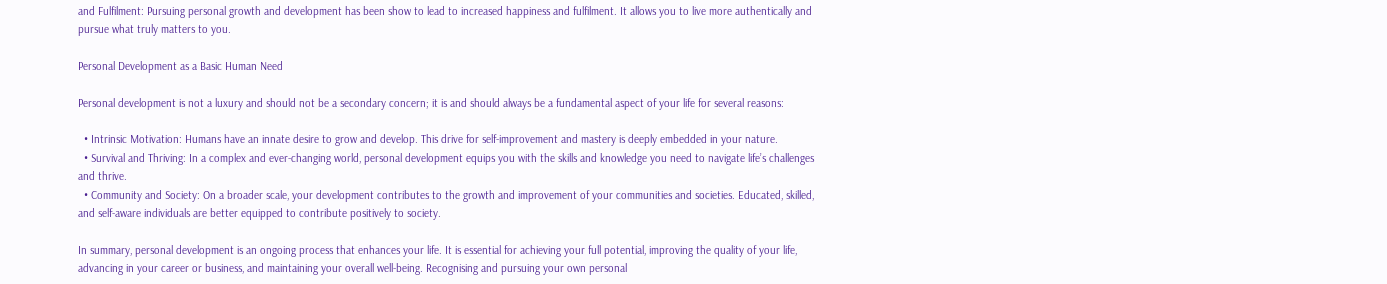and Fulfilment: Pursuing personal growth and development has been show to lead to increased happiness and fulfilment. It allows you to live more authentically and pursue what truly matters to you.

Personal Development as a Basic Human Need

Personal development is not a luxury and should not be a secondary concern; it is and should always be a fundamental aspect of your life for several reasons:

  • Intrinsic Motivation: Humans have an innate desire to grow and develop. This drive for self-improvement and mastery is deeply embedded in your nature.
  • Survival and Thriving: In a complex and ever-changing world, personal development equips you with the skills and knowledge you need to navigate life’s challenges and thrive.
  • Community and Society: On a broader scale, your development contributes to the growth and improvement of your communities and societies. Educated, skilled, and self-aware individuals are better equipped to contribute positively to society.

In summary, personal development is an ongoing process that enhances your life. It is essential for achieving your full potential, improving the quality of your life, advancing in your career or business, and maintaining your overall well-being. Recognising and pursuing your own personal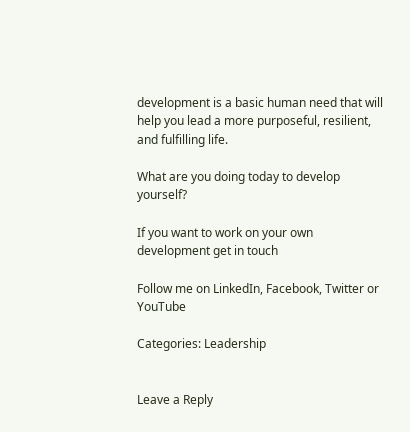development is a basic human need that will help you lead a more purposeful, resilient, and fulfilling life.

What are you doing today to develop yourself?

If you want to work on your own development get in touch

Follow me on LinkedIn, Facebook, Twitter or YouTube

Categories: Leadership


Leave a Reply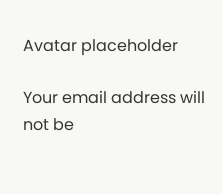Avatar placeholder

Your email address will not be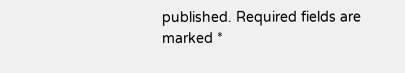published. Required fields are marked *